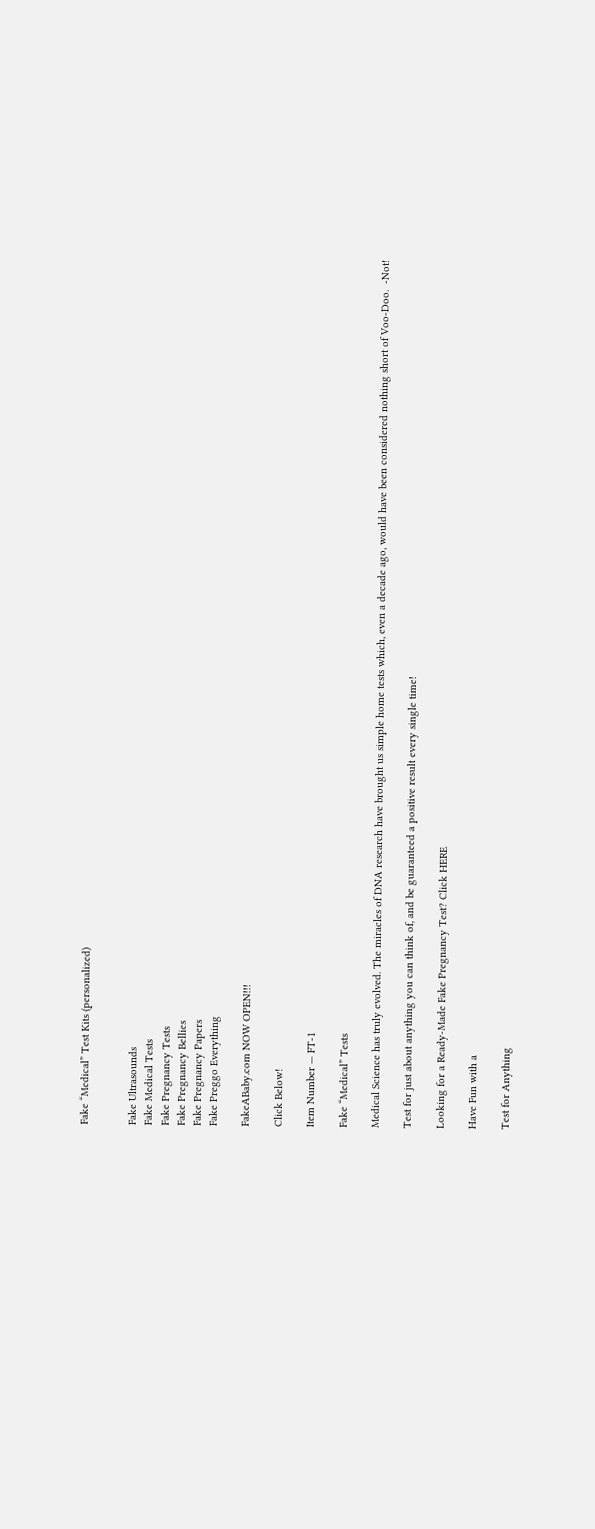Fake “Medical” Test Kits (personalized)


Fake Ultrasounds
Fake Medical Tests
Fake Pregnancy Tests
Fake Pregnancy Bellies
Fake Pregnancy Papers
Fake Preggo Everything

FakeABaby.com NOW OPEN!!!

Click Below!

Item Number — FT-1

Fake “Medical” Tests

Medical Science has truly evolved. The miracles of DNA research have brought us simple home tests which, even a decade ago, would have been considered nothing short of Voo-Doo.  -Not!

Test for just about anything you can think of, and be guaranteed a positive result every single time!

Looking for a Ready-Made Fake Pregnancy Test? Click HERE

Have Fun with a

Test for Anything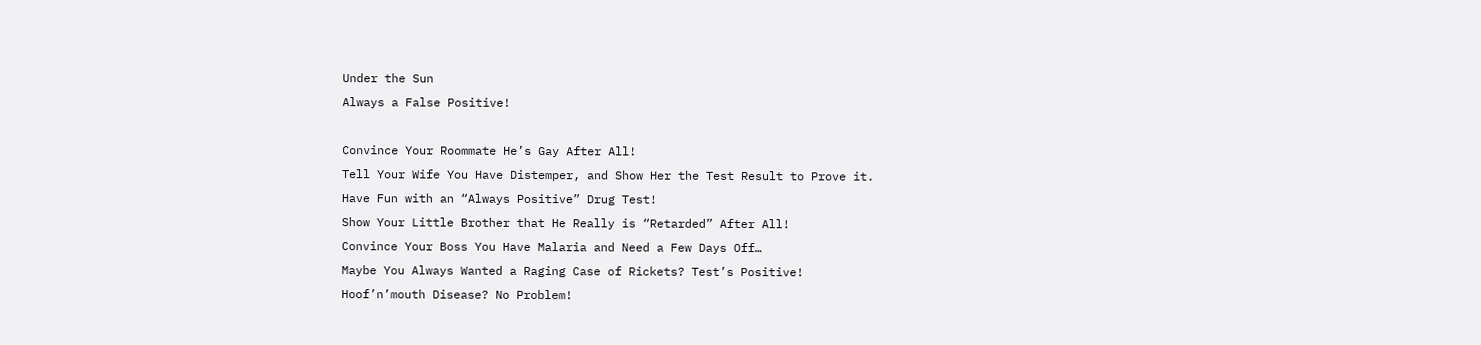Under the Sun
Always a False Positive!

Convince Your Roommate He’s Gay After All!
Tell Your Wife You Have Distemper, and Show Her the Test Result to Prove it.
Have Fun with an “Always Positive” Drug Test!
Show Your Little Brother that He Really is “Retarded” After All!
Convince Your Boss You Have Malaria and Need a Few Days Off…
Maybe You Always Wanted a Raging Case of Rickets? Test’s Positive!
Hoof’n’mouth Disease? No Problem!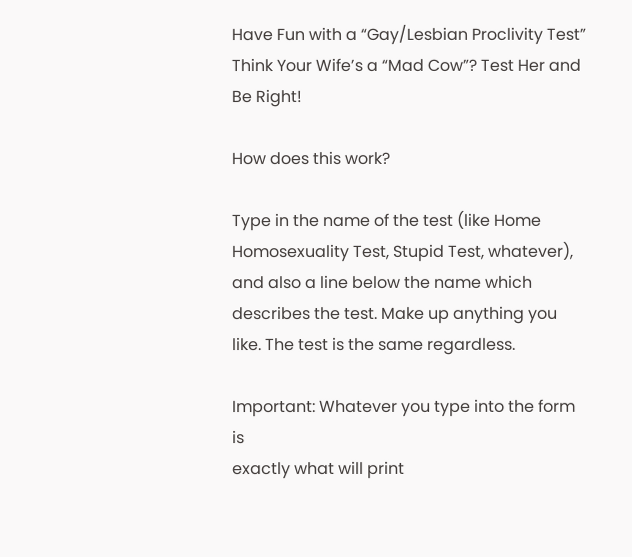Have Fun with a “Gay/Lesbian Proclivity Test”
Think Your Wife’s a “Mad Cow”? Test Her and Be Right!

How does this work?

Type in the name of the test (like Home Homosexuality Test, Stupid Test, whatever), and also a line below the name which describes the test. Make up anything you like. The test is the same regardless.

Important: Whatever you type into the form is
exactly what will print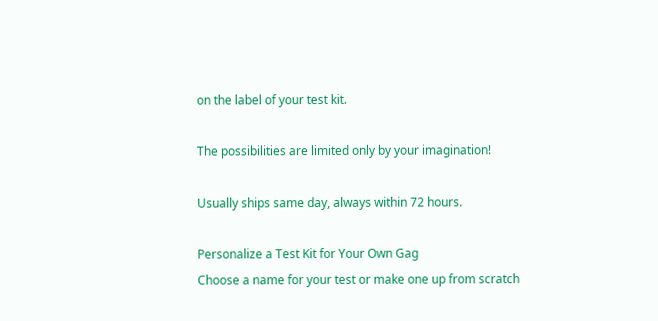on the label of your test kit.

The possibilities are limited only by your imagination!

Usually ships same day, always within 72 hours.

Personalize a Test Kit for Your Own Gag
Choose a name for your test or make one up from scratch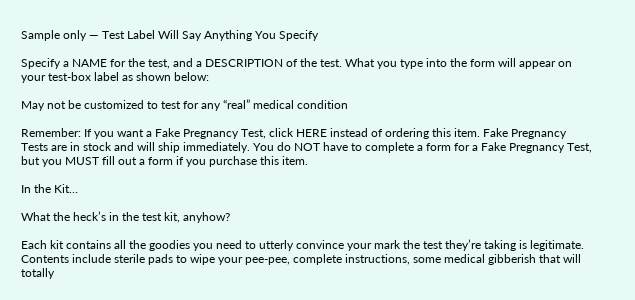Sample only — Test Label Will Say Anything You Specify

Specify a NAME for the test, and a DESCRIPTION of the test. What you type into the form will appear on your test-box label as shown below:

May not be customized to test for any “real” medical condition

Remember: If you want a Fake Pregnancy Test, click HERE instead of ordering this item. Fake Pregnancy Tests are in stock and will ship immediately. You do NOT have to complete a form for a Fake Pregnancy Test, but you MUST fill out a form if you purchase this item.

In the Kit…

What the heck’s in the test kit, anyhow?

Each kit contains all the goodies you need to utterly convince your mark the test they’re taking is legitimate. Contents include sterile pads to wipe your pee-pee, complete instructions, some medical gibberish that will totally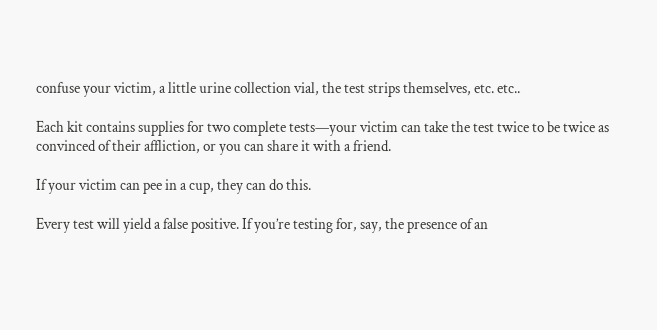confuse your victim, a little urine collection vial, the test strips themselves, etc. etc..

Each kit contains supplies for two complete tests—your victim can take the test twice to be twice as convinced of their affliction, or you can share it with a friend.

If your victim can pee in a cup, they can do this.

Every test will yield a false positive. If you’re testing for, say, the presence of an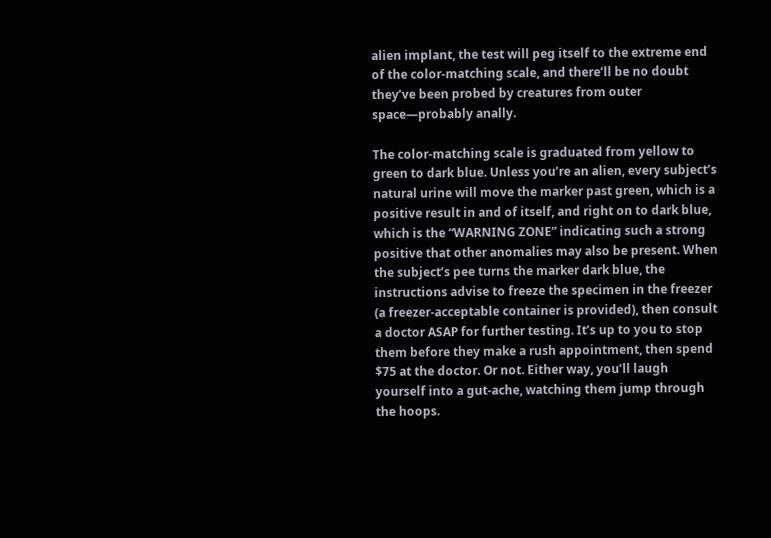alien implant, the test will peg itself to the extreme end of the color-matching scale, and there’ll be no doubt they’ve been probed by creatures from outer space—probably anally.

The color-matching scale is graduated from yellow to green to dark blue. Unless you’re an alien, every subject’s natural urine will move the marker past green, which is a positive result in and of itself, and right on to dark blue, which is the “WARNING ZONE” indicating such a strong positive that other anomalies may also be present. When the subject’s pee turns the marker dark blue, the instructions advise to freeze the specimen in the freezer (a freezer-acceptable container is provided), then consult a doctor ASAP for further testing. It’s up to you to stop them before they make a rush appointment, then spend $75 at the doctor. Or not. Either way, you’ll laugh yourself into a gut-ache, watching them jump through the hoops.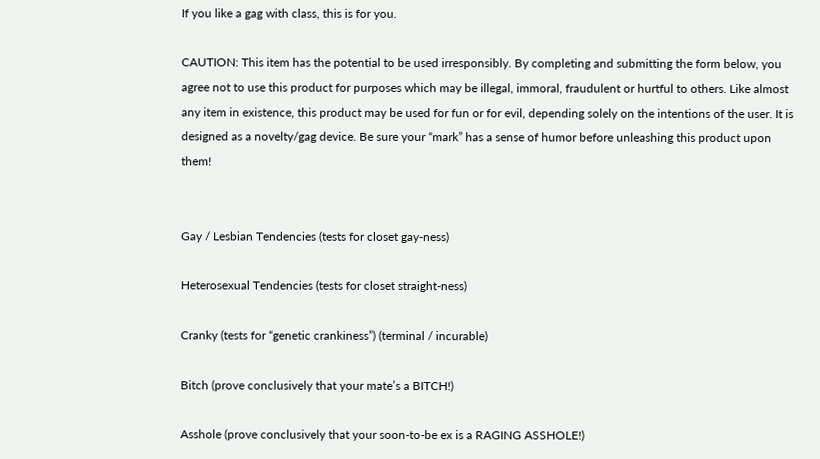If you like a gag with class, this is for you.

CAUTION: This item has the potential to be used irresponsibly. By completing and submitting the form below, you agree not to use this product for purposes which may be illegal, immoral, fraudulent or hurtful to others. Like almost any item in existence, this product may be used for fun or for evil, depending solely on the intentions of the user. It is designed as a novelty/gag device. Be sure your “mark” has a sense of humor before unleashing this product upon them!


Gay / Lesbian Tendencies (tests for closet gay-ness)

Heterosexual Tendencies (tests for closet straight-ness)

Cranky (tests for “genetic crankiness”) (terminal / incurable)

Bitch (prove conclusively that your mate’s a BITCH!)

Asshole (prove conclusively that your soon-to-be ex is a RAGING ASSHOLE!)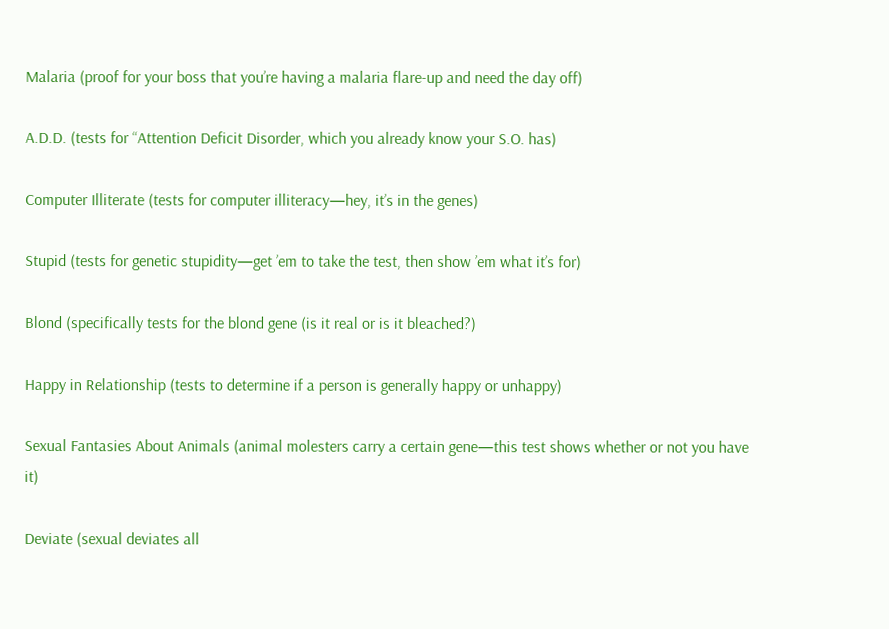Malaria (proof for your boss that you’re having a malaria flare-up and need the day off)

A.D.D. (tests for “Attention Deficit Disorder, which you already know your S.O. has)

Computer Illiterate (tests for computer illiteracy—hey, it’s in the genes)

Stupid (tests for genetic stupidity—get ’em to take the test, then show ’em what it’s for)

Blond (specifically tests for the blond gene (is it real or is it bleached?)

Happy in Relationship (tests to determine if a person is generally happy or unhappy)

Sexual Fantasies About Animals (animal molesters carry a certain gene—this test shows whether or not you have it)

Deviate (sexual deviates all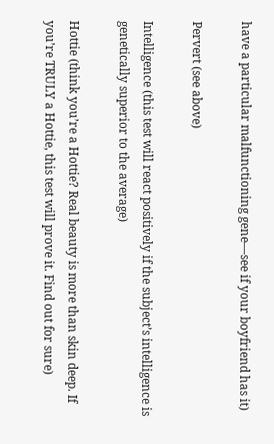have a particular malfunctioning gene—see if your boyfriend has it)

Pervert (see above)

Intelligence (this test will react positively if the subject’s intelligence is genetically superior to the average)

Hottie (think you’re a Hottie? Real beauty is more than skin deep. If you’re TRULY a Hottie, this test will prove it. Find out for sure)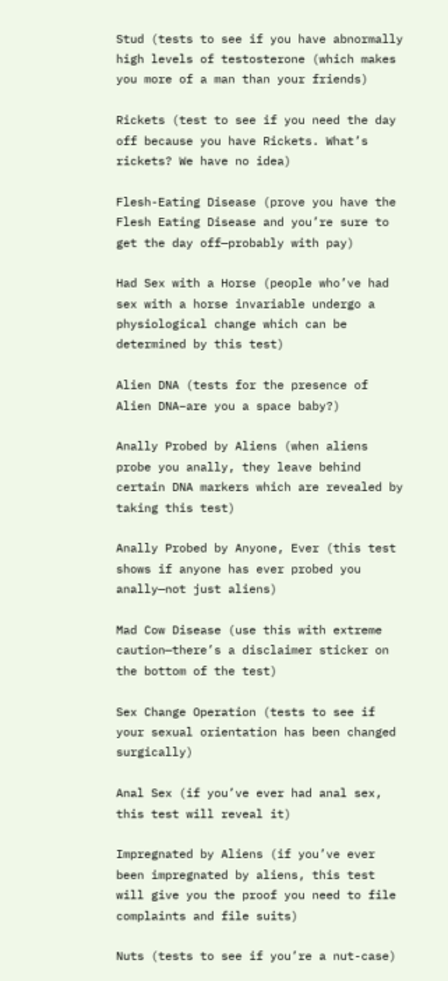Stud (tests to see if you have abnormally high levels of testosterone (which makes you more of a man than your friends)

Rickets (test to see if you need the day off because you have Rickets. What’s rickets? We have no idea)

Flesh-Eating Disease (prove you have the Flesh Eating Disease and you’re sure to get the day off—probably with pay)

Had Sex with a Horse (people who’ve had sex with a horse invariable undergo a physiological change which can be determined by this test)

Alien DNA (tests for the presence of Alien DNA–are you a space baby?)

Anally Probed by Aliens (when aliens probe you anally, they leave behind certain DNA markers which are revealed by taking this test)

Anally Probed by Anyone, Ever (this test shows if anyone has ever probed you anally—not just aliens)

Mad Cow Disease (use this with extreme caution—there’s a disclaimer sticker on the bottom of the test)

Sex Change Operation (tests to see if your sexual orientation has been changed surgically)

Anal Sex (if you’ve ever had anal sex, this test will reveal it)

Impregnated by Aliens (if you’ve ever been impregnated by aliens, this test will give you the proof you need to file complaints and file suits)

Nuts (tests to see if you’re a nut-case)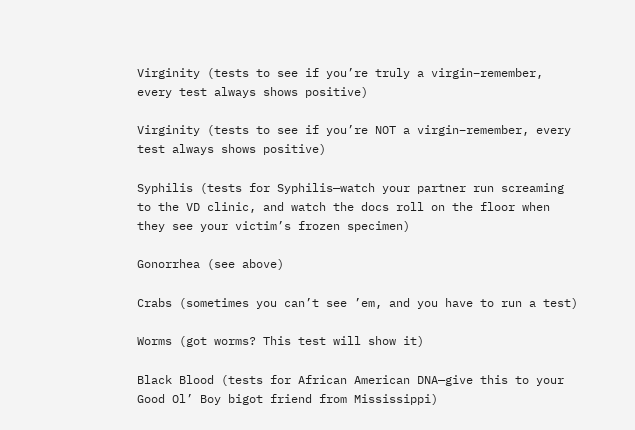Virginity (tests to see if you’re truly a virgin–remember, every test always shows positive)

Virginity (tests to see if you’re NOT a virgin–remember, every test always shows positive)

Syphilis (tests for Syphilis—watch your partner run screaming to the VD clinic, and watch the docs roll on the floor when they see your victim’s frozen specimen)

Gonorrhea (see above)

Crabs (sometimes you can’t see ’em, and you have to run a test)

Worms (got worms? This test will show it)

Black Blood (tests for African American DNA—give this to your Good Ol’ Boy bigot friend from Mississippi)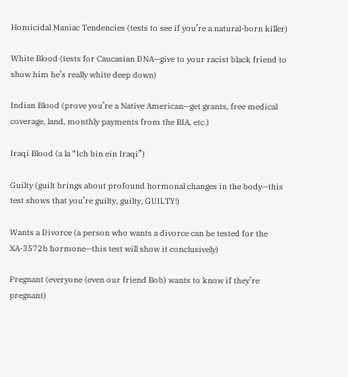Homicidal Maniac Tendencies (tests to see if you’re a natural-born killer)

White Blood (tests for Caucasian DNA—give to your racist black friend to show him he’s really white deep down)

Indian Blood (prove you’re a Native American—get grants, free medical coverage, land, monthly payments from the BIA, etc.)

Iraqi Blood (a la “Ich bin ein Iraqi”)

Guilty (guilt brings about profound hormonal changes in the body—this test shows that you’re guilty, guilty, GUILTY!)

Wants a Divorce (a person who wants a divorce can be tested for the XA-3572b hormone—this test will show it conclusively)

Pregnant (everyone (even our friend Bob) wants to know if they’re pregnant)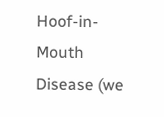Hoof-in-Mouth Disease (we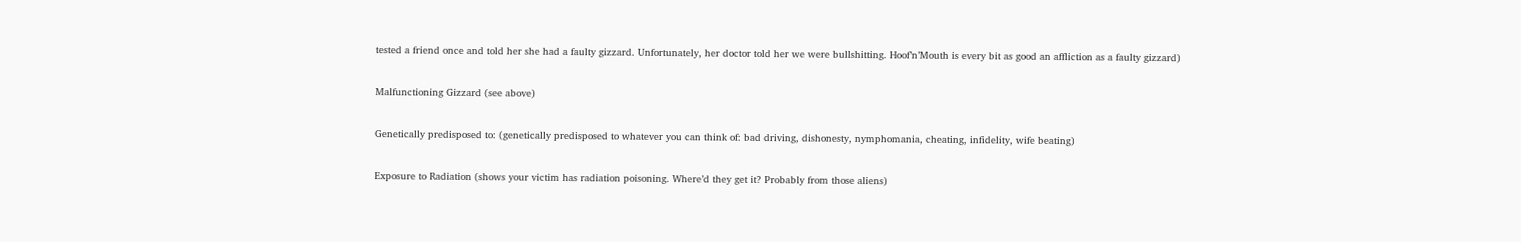tested a friend once and told her she had a faulty gizzard. Unfortunately, her doctor told her we were bullshitting. Hoof’n’Mouth is every bit as good an affliction as a faulty gizzard)

Malfunctioning Gizzard (see above)

Genetically predisposed to: (genetically predisposed to whatever you can think of: bad driving, dishonesty, nymphomania, cheating, infidelity, wife beating)

Exposure to Radiation (shows your victim has radiation poisoning. Where’d they get it? Probably from those aliens)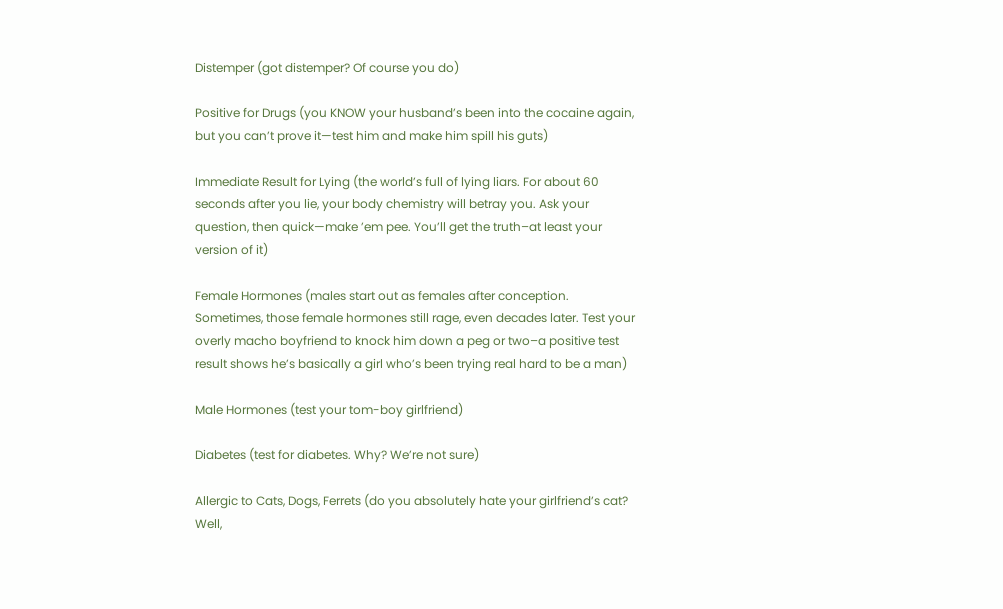Distemper (got distemper? Of course you do)

Positive for Drugs (you KNOW your husband’s been into the cocaine again, but you can’t prove it—test him and make him spill his guts)

Immediate Result for Lying (the world’s full of lying liars. For about 60 seconds after you lie, your body chemistry will betray you. Ask your question, then quick—make ’em pee. You’ll get the truth–at least your version of it)

Female Hormones (males start out as females after conception. Sometimes, those female hormones still rage, even decades later. Test your overly macho boyfriend to knock him down a peg or two–a positive test result shows he’s basically a girl who’s been trying real hard to be a man)

Male Hormones (test your tom-boy girlfriend)

Diabetes (test for diabetes. Why? We’re not sure)

Allergic to Cats, Dogs, Ferrets (do you absolutely hate your girlfriend’s cat? Well,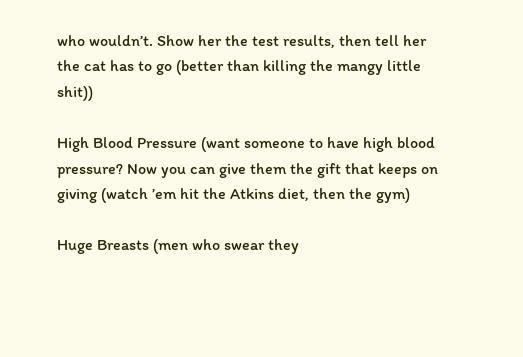who wouldn’t. Show her the test results, then tell her the cat has to go (better than killing the mangy little shit))

High Blood Pressure (want someone to have high blood pressure? Now you can give them the gift that keeps on giving (watch ’em hit the Atkins diet, then the gym)

Huge Breasts (men who swear they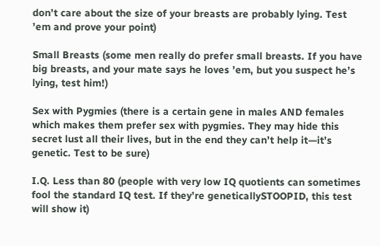don’t care about the size of your breasts are probably lying. Test ’em and prove your point)

Small Breasts (some men really do prefer small breasts. If you have big breasts, and your mate says he loves ’em, but you suspect he’s lying, test him!)

Sex with Pygmies (there is a certain gene in males AND females which makes them prefer sex with pygmies. They may hide this secret lust all their lives, but in the end they can’t help it—it’s genetic. Test to be sure)

I.Q. Less than 80 (people with very low IQ quotients can sometimes fool the standard IQ test. If they’re geneticallySTOOPID, this test will show it)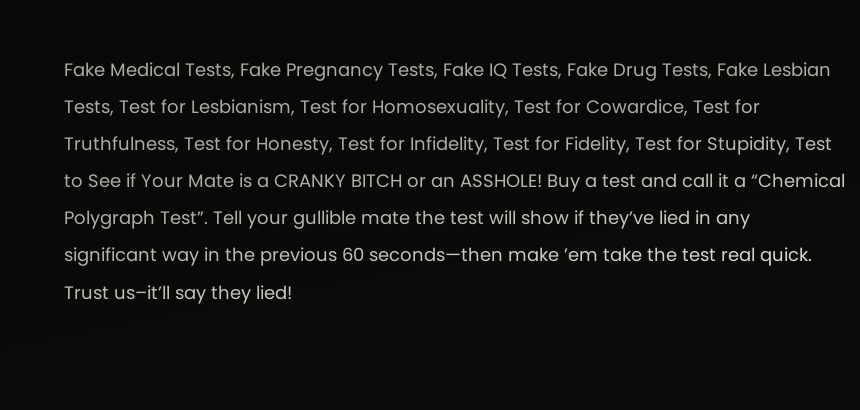Fake Medical Tests, Fake Pregnancy Tests, Fake IQ Tests, Fake Drug Tests, Fake Lesbian Tests, Test for Lesbianism, Test for Homosexuality, Test for Cowardice, Test for Truthfulness, Test for Honesty, Test for Infidelity, Test for Fidelity, Test for Stupidity, Test to See if Your Mate is a CRANKY BITCH or an ASSHOLE! Buy a test and call it a “Chemical Polygraph Test”. Tell your gullible mate the test will show if they’ve lied in any significant way in the previous 60 seconds—then make ’em take the test real quick. Trust us–it’ll say they lied!